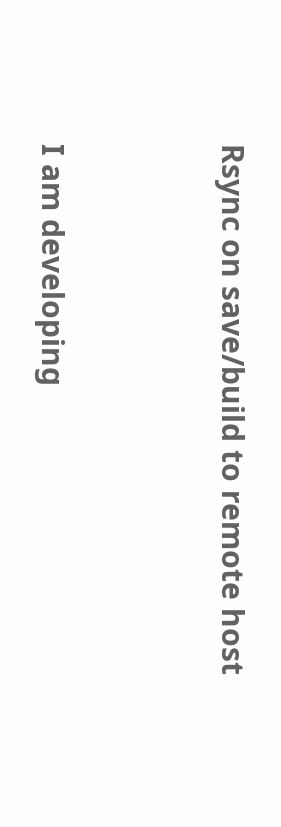Rsync on save/build to remote host


I am developing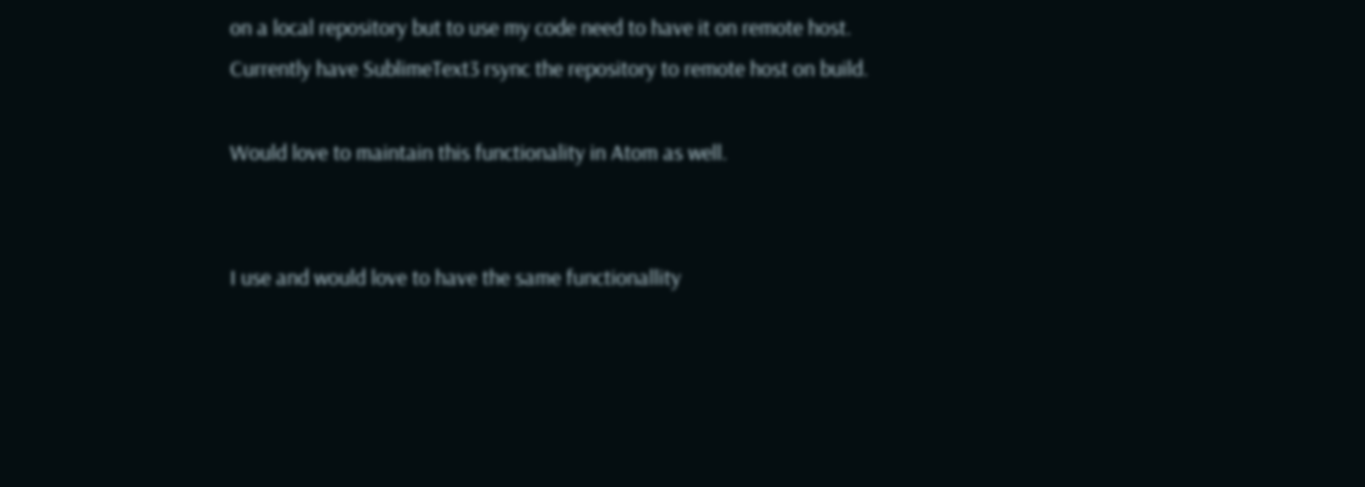on a local repository but to use my code need to have it on remote host.
Currently have SublimeText3 rsync the repository to remote host on build.

Would love to maintain this functionality in Atom as well.


I use and would love to have the same functionallity